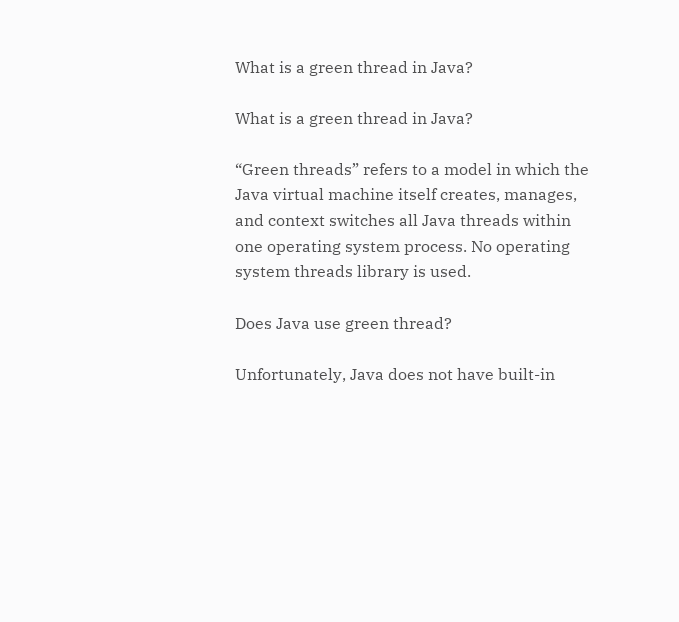What is a green thread in Java?

What is a green thread in Java?

“Green threads” refers to a model in which the Java virtual machine itself creates, manages, and context switches all Java threads within one operating system process. No operating system threads library is used.

Does Java use green thread?

Unfortunately, Java does not have built-in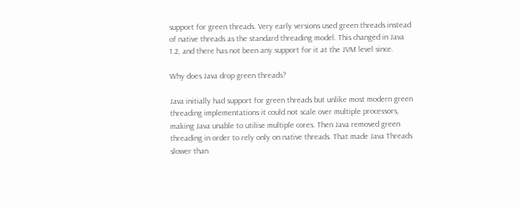support for green threads. Very early versions used green threads instead of native threads as the standard threading model. This changed in Java 1.2, and there has not been any support for it at the JVM level since.

Why does Java drop green threads?

Java initially had support for green threads but unlike most modern green threading implementations it could not scale over multiple processors, making Java unable to utilise multiple cores. Then Java removed green threading in order to rely only on native threads. That made Java Threads slower than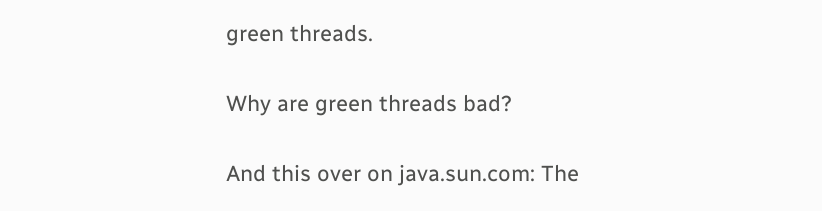green threads.

Why are green threads bad?

And this over on java.sun.com: The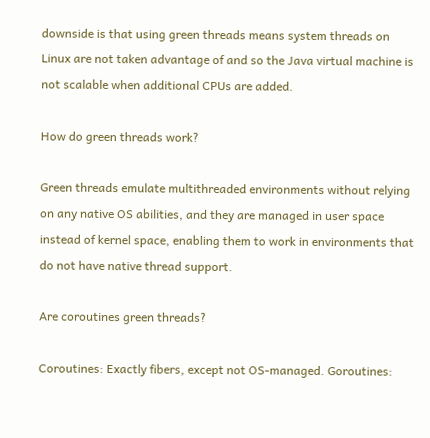downside is that using green threads means system threads on Linux are not taken advantage of and so the Java virtual machine is not scalable when additional CPUs are added.

How do green threads work?

Green threads emulate multithreaded environments without relying on any native OS abilities, and they are managed in user space instead of kernel space, enabling them to work in environments that do not have native thread support.

Are coroutines green threads?

Coroutines: Exactly fibers, except not OS-managed. Goroutines: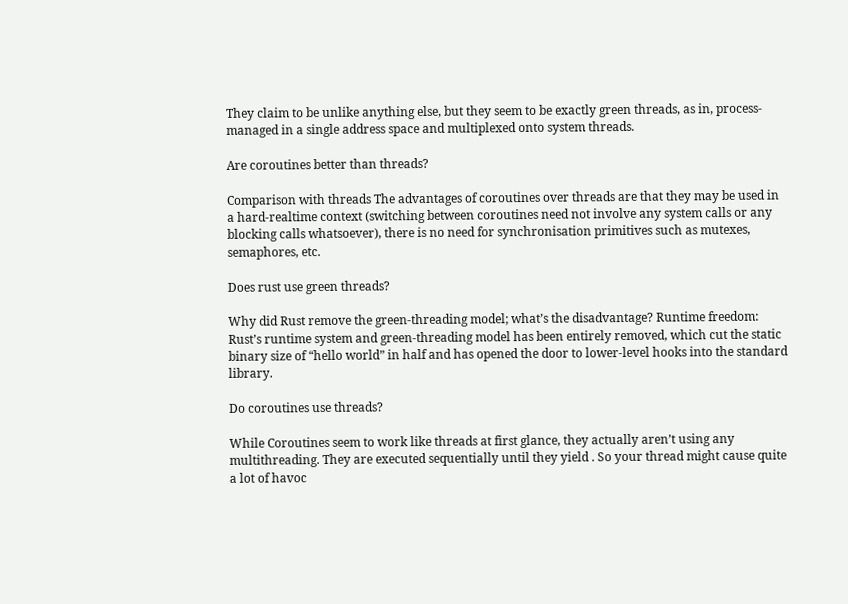They claim to be unlike anything else, but they seem to be exactly green threads, as in, process-managed in a single address space and multiplexed onto system threads.

Are coroutines better than threads?

Comparison with threads The advantages of coroutines over threads are that they may be used in a hard-realtime context (switching between coroutines need not involve any system calls or any blocking calls whatsoever), there is no need for synchronisation primitives such as mutexes, semaphores, etc.

Does rust use green threads?

Why did Rust remove the green-threading model; what’s the disadvantage? Runtime freedom: Rust’s runtime system and green-threading model has been entirely removed, which cut the static binary size of “hello world” in half and has opened the door to lower-level hooks into the standard library.

Do coroutines use threads?

While Coroutines seem to work like threads at first glance, they actually aren’t using any multithreading. They are executed sequentially until they yield . So your thread might cause quite a lot of havoc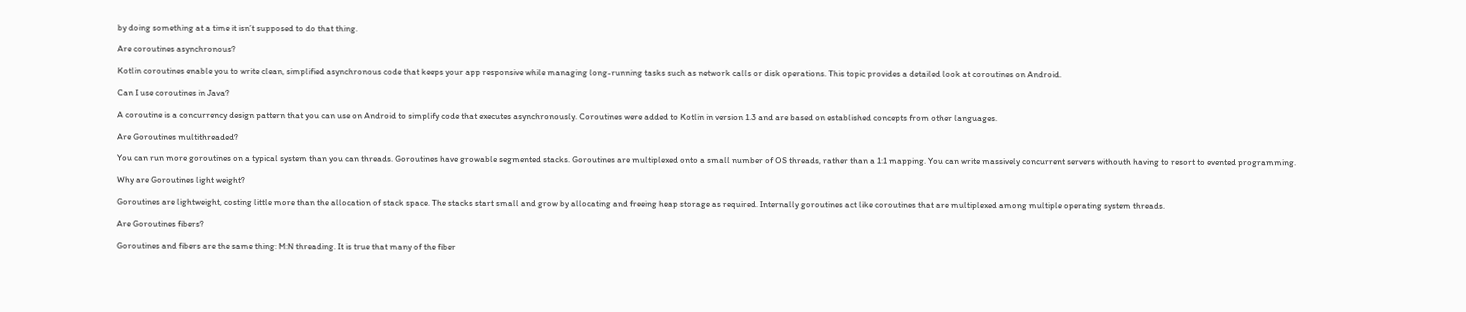by doing something at a time it isn’t supposed to do that thing.

Are coroutines asynchronous?

Kotlin coroutines enable you to write clean, simplified asynchronous code that keeps your app responsive while managing long-running tasks such as network calls or disk operations. This topic provides a detailed look at coroutines on Android.

Can I use coroutines in Java?

A coroutine is a concurrency design pattern that you can use on Android to simplify code that executes asynchronously. Coroutines were added to Kotlin in version 1.3 and are based on established concepts from other languages.

Are Goroutines multithreaded?

You can run more goroutines on a typical system than you can threads. Goroutines have growable segmented stacks. Goroutines are multiplexed onto a small number of OS threads, rather than a 1:1 mapping. You can write massively concurrent servers withouth having to resort to evented programming.

Why are Goroutines light weight?

Goroutines are lightweight, costing little more than the allocation of stack space. The stacks start small and grow by allocating and freeing heap storage as required. Internally goroutines act like coroutines that are multiplexed among multiple operating system threads.

Are Goroutines fibers?

Goroutines and fibers are the same thing: M:N threading. It is true that many of the fiber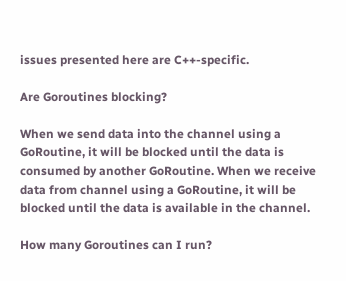issues presented here are C++-specific.

Are Goroutines blocking?

When we send data into the channel using a GoRoutine, it will be blocked until the data is consumed by another GoRoutine. When we receive data from channel using a GoRoutine, it will be blocked until the data is available in the channel.

How many Goroutines can I run?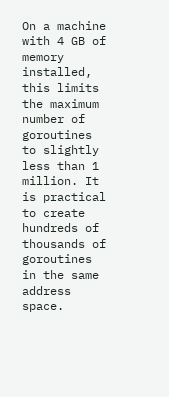On a machine with 4 GB of memory installed, this limits the maximum number of goroutines to slightly less than 1 million. It is practical to create hundreds of thousands of goroutines in the same address space.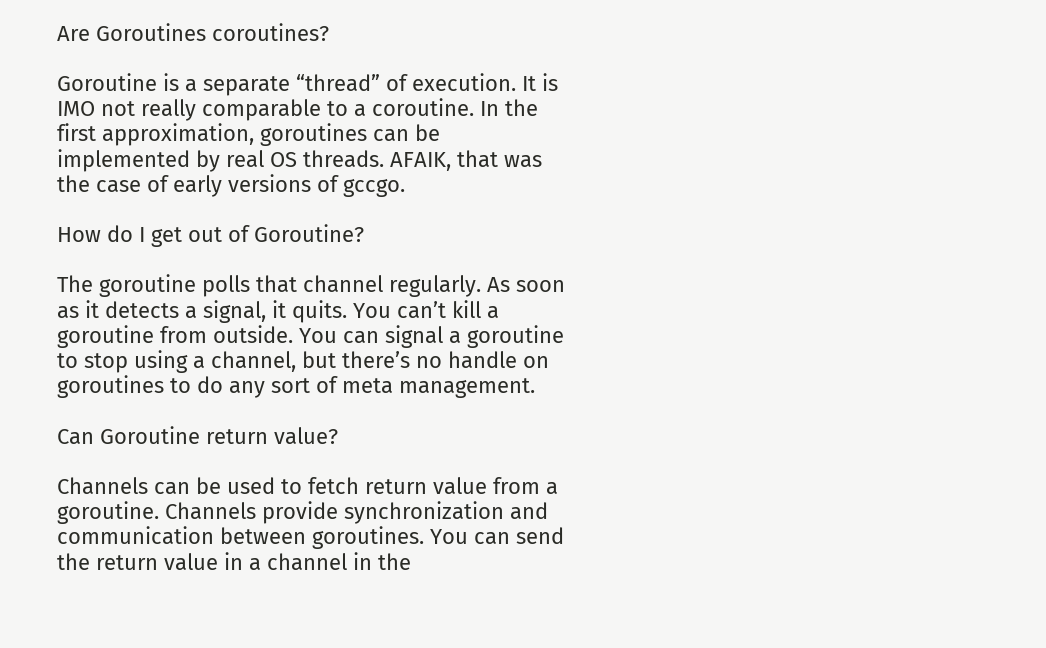Are Goroutines coroutines?

Goroutine is a separate “thread” of execution. It is IMO not really comparable to a coroutine. In the first approximation, goroutines can be implemented by real OS threads. AFAIK, that was the case of early versions of gccgo.

How do I get out of Goroutine?

The goroutine polls that channel regularly. As soon as it detects a signal, it quits. You can’t kill a goroutine from outside. You can signal a goroutine to stop using a channel, but there’s no handle on goroutines to do any sort of meta management.

Can Goroutine return value?

Channels can be used to fetch return value from a goroutine. Channels provide synchronization and communication between goroutines. You can send the return value in a channel in the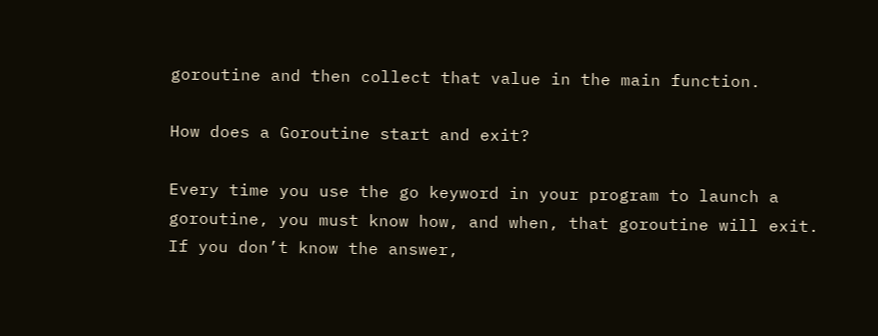goroutine and then collect that value in the main function.

How does a Goroutine start and exit?

Every time you use the go keyword in your program to launch a goroutine, you must know how, and when, that goroutine will exit. If you don’t know the answer,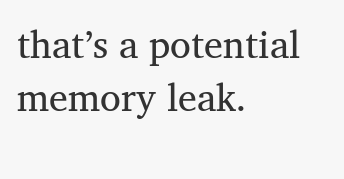that’s a potential memory leak.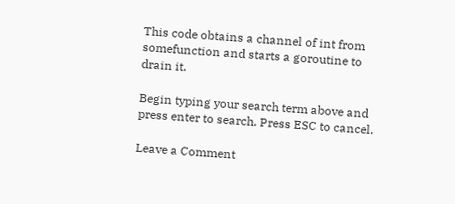This code obtains a channel of int from somefunction and starts a goroutine to drain it.

Begin typing your search term above and press enter to search. Press ESC to cancel.

Leave a Comment